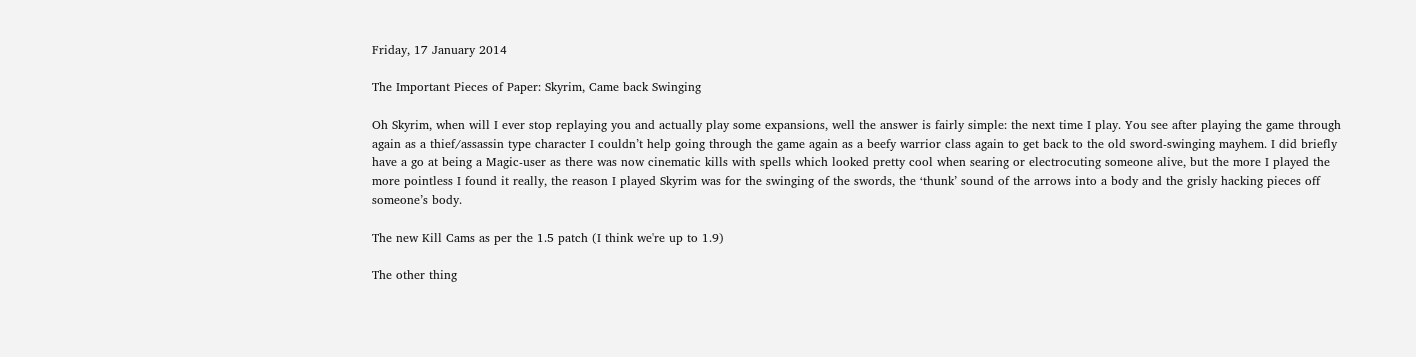Friday, 17 January 2014

The Important Pieces of Paper: Skyrim, Came back Swinging

Oh Skyrim, when will I ever stop replaying you and actually play some expansions, well the answer is fairly simple: the next time I play. You see after playing the game through again as a thief/assassin type character I couldn’t help going through the game again as a beefy warrior class again to get back to the old sword-swinging mayhem. I did briefly have a go at being a Magic-user as there was now cinematic kills with spells which looked pretty cool when searing or electrocuting someone alive, but the more I played the more pointless I found it really, the reason I played Skyrim was for the swinging of the swords, the ‘thunk’ sound of the arrows into a body and the grisly hacking pieces off someone’s body.

The new Kill Cams as per the 1.5 patch (I think we're up to 1.9)

The other thing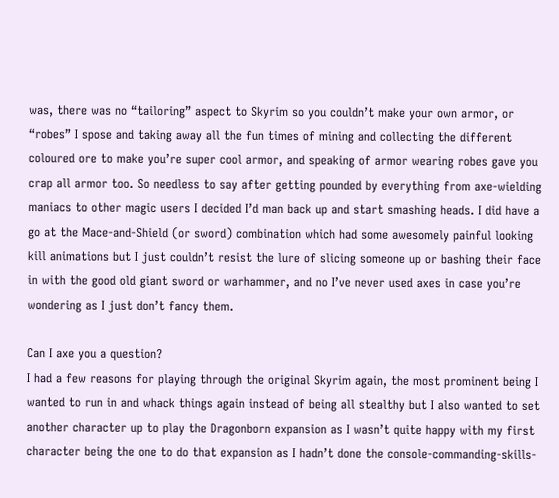was, there was no “tailoring” aspect to Skyrim so you couldn’t make your own armor, or “robes” I spose and taking away all the fun times of mining and collecting the different coloured ore to make you’re super cool armor, and speaking of armor wearing robes gave you crap all armor too. So needless to say after getting pounded by everything from axe-wielding maniacs to other magic users I decided I’d man back up and start smashing heads. I did have a go at the Mace-and-Shield (or sword) combination which had some awesomely painful looking kill animations but I just couldn’t resist the lure of slicing someone up or bashing their face in with the good old giant sword or warhammer, and no I’ve never used axes in case you’re wondering as I just don’t fancy them.

Can I axe you a question?
I had a few reasons for playing through the original Skyrim again, the most prominent being I wanted to run in and whack things again instead of being all stealthy but I also wanted to set another character up to play the Dragonborn expansion as I wasn’t quite happy with my first character being the one to do that expansion as I hadn’t done the console-commanding-skills-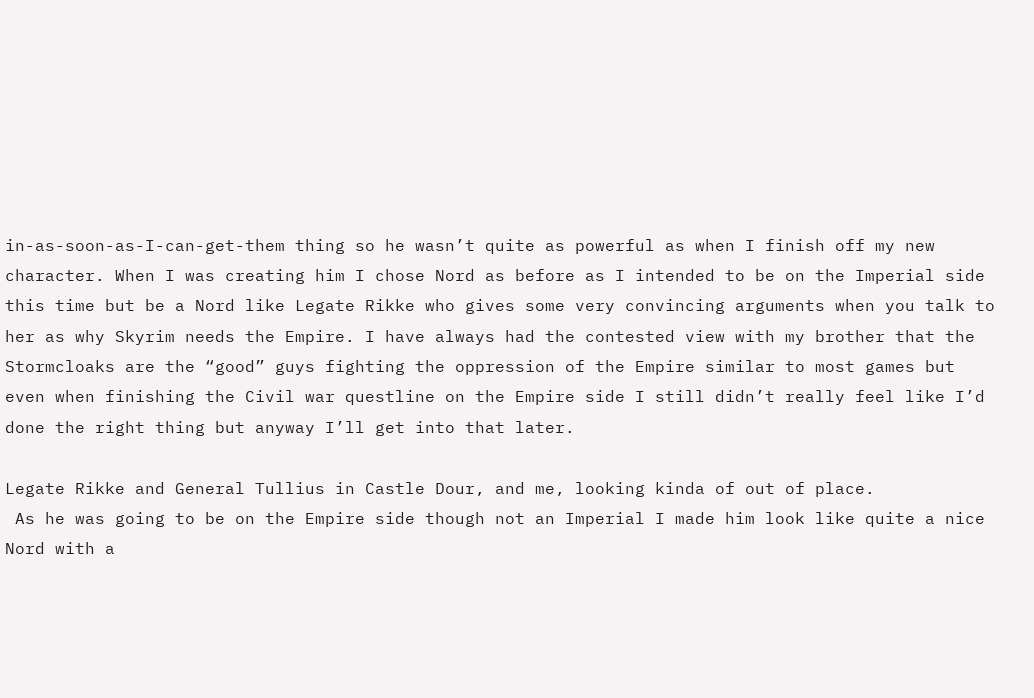in-as-soon-as-I-can-get-them thing so he wasn’t quite as powerful as when I finish off my new character. When I was creating him I chose Nord as before as I intended to be on the Imperial side this time but be a Nord like Legate Rikke who gives some very convincing arguments when you talk to her as why Skyrim needs the Empire. I have always had the contested view with my brother that the Stormcloaks are the “good” guys fighting the oppression of the Empire similar to most games but even when finishing the Civil war questline on the Empire side I still didn’t really feel like I’d done the right thing but anyway I’ll get into that later.

Legate Rikke and General Tullius in Castle Dour, and me, looking kinda of out of place.
 As he was going to be on the Empire side though not an Imperial I made him look like quite a nice Nord with a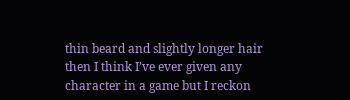thin beard and slightly longer hair then I think I’ve ever given any character in a game but I reckon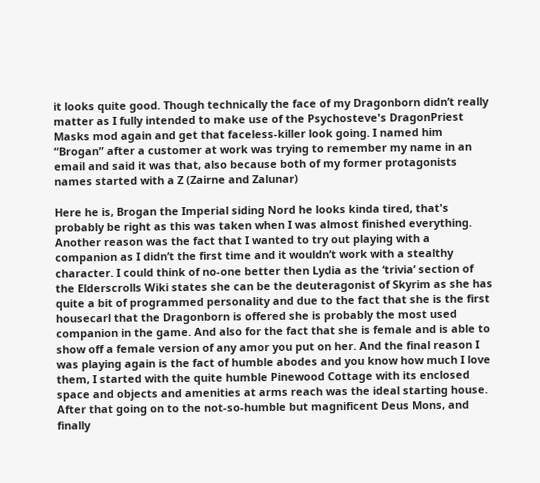it looks quite good. Though technically the face of my Dragonborn didn’t really matter as I fully intended to make use of the Psychosteve's DragonPriest Masks mod again and get that faceless-killer look going. I named him “Brogan” after a customer at work was trying to remember my name in an email and said it was that, also because both of my former protagonists names started with a Z (Zairne and Zalunar)

Here he is, Brogan the Imperial siding Nord he looks kinda tired, that's probably be right as this was taken when I was almost finished everything.
Another reason was the fact that I wanted to try out playing with a companion as I didn’t the first time and it wouldn’t work with a stealthy character. I could think of no-one better then Lydia as the ‘trivia’ section of the Elderscrolls Wiki states she can be the deuteragonist of Skyrim as she has quite a bit of programmed personality and due to the fact that she is the first housecarl that the Dragonborn is offered she is probably the most used companion in the game. And also for the fact that she is female and is able to show off a female version of any amor you put on her. And the final reason I was playing again is the fact of humble abodes and you know how much I love them, I started with the quite humble Pinewood Cottage with its enclosed space and objects and amenities at arms reach was the ideal starting house. After that going on to the not-so-humble but magnificent Deus Mons, and finally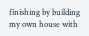finishing by building my own house with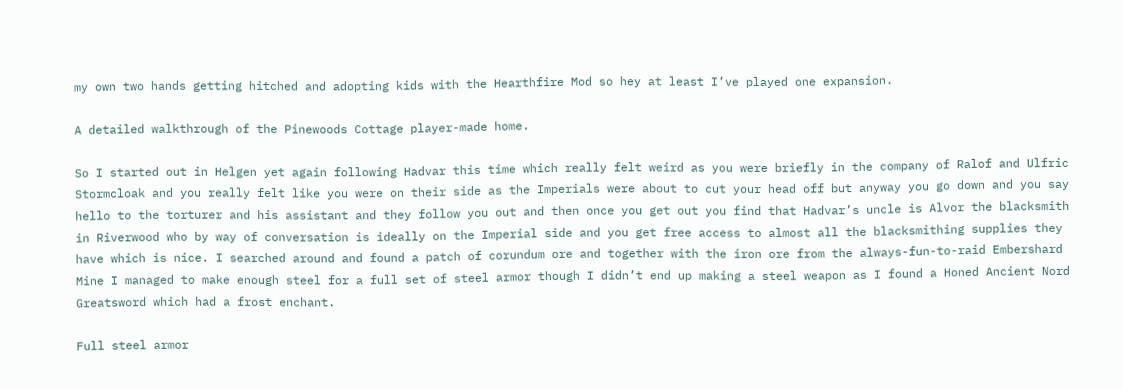my own two hands getting hitched and adopting kids with the Hearthfire Mod so hey at least I’ve played one expansion.

A detailed walkthrough of the Pinewoods Cottage player-made home.

So I started out in Helgen yet again following Hadvar this time which really felt weird as you were briefly in the company of Ralof and Ulfric Stormcloak and you really felt like you were on their side as the Imperials were about to cut your head off but anyway you go down and you say hello to the torturer and his assistant and they follow you out and then once you get out you find that Hadvar’s uncle is Alvor the blacksmith in Riverwood who by way of conversation is ideally on the Imperial side and you get free access to almost all the blacksmithing supplies they have which is nice. I searched around and found a patch of corundum ore and together with the iron ore from the always-fun-to-raid Embershard Mine I managed to make enough steel for a full set of steel armor though I didn’t end up making a steel weapon as I found a Honed Ancient Nord Greatsword which had a frost enchant.

Full steel armor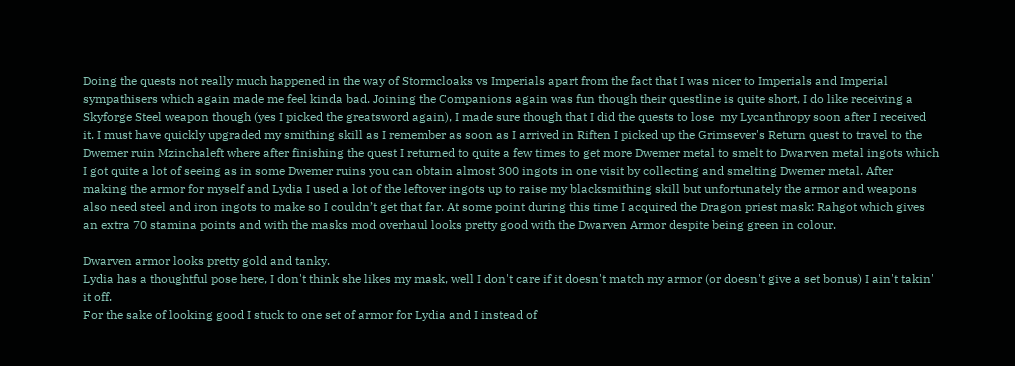Doing the quests not really much happened in the way of Stormcloaks vs Imperials apart from the fact that I was nicer to Imperials and Imperial sympathisers which again made me feel kinda bad. Joining the Companions again was fun though their questline is quite short, I do like receiving a Skyforge Steel weapon though (yes I picked the greatsword again), I made sure though that I did the quests to lose  my Lycanthropy soon after I received it. I must have quickly upgraded my smithing skill as I remember as soon as I arrived in Riften I picked up the Grimsever's Return quest to travel to the Dwemer ruin Mzinchaleft where after finishing the quest I returned to quite a few times to get more Dwemer metal to smelt to Dwarven metal ingots which I got quite a lot of seeing as in some Dwemer ruins you can obtain almost 300 ingots in one visit by collecting and smelting Dwemer metal. After making the armor for myself and Lydia I used a lot of the leftover ingots up to raise my blacksmithing skill but unfortunately the armor and weapons also need steel and iron ingots to make so I couldn’t get that far. At some point during this time I acquired the Dragon priest mask: Rahgot which gives an extra 70 stamina points and with the masks mod overhaul looks pretty good with the Dwarven Armor despite being green in colour.

Dwarven armor looks pretty gold and tanky.
Lydia has a thoughtful pose here, I don't think she likes my mask, well I don't care if it doesn't match my armor (or doesn't give a set bonus) I ain't takin' it off.
For the sake of looking good I stuck to one set of armor for Lydia and I instead of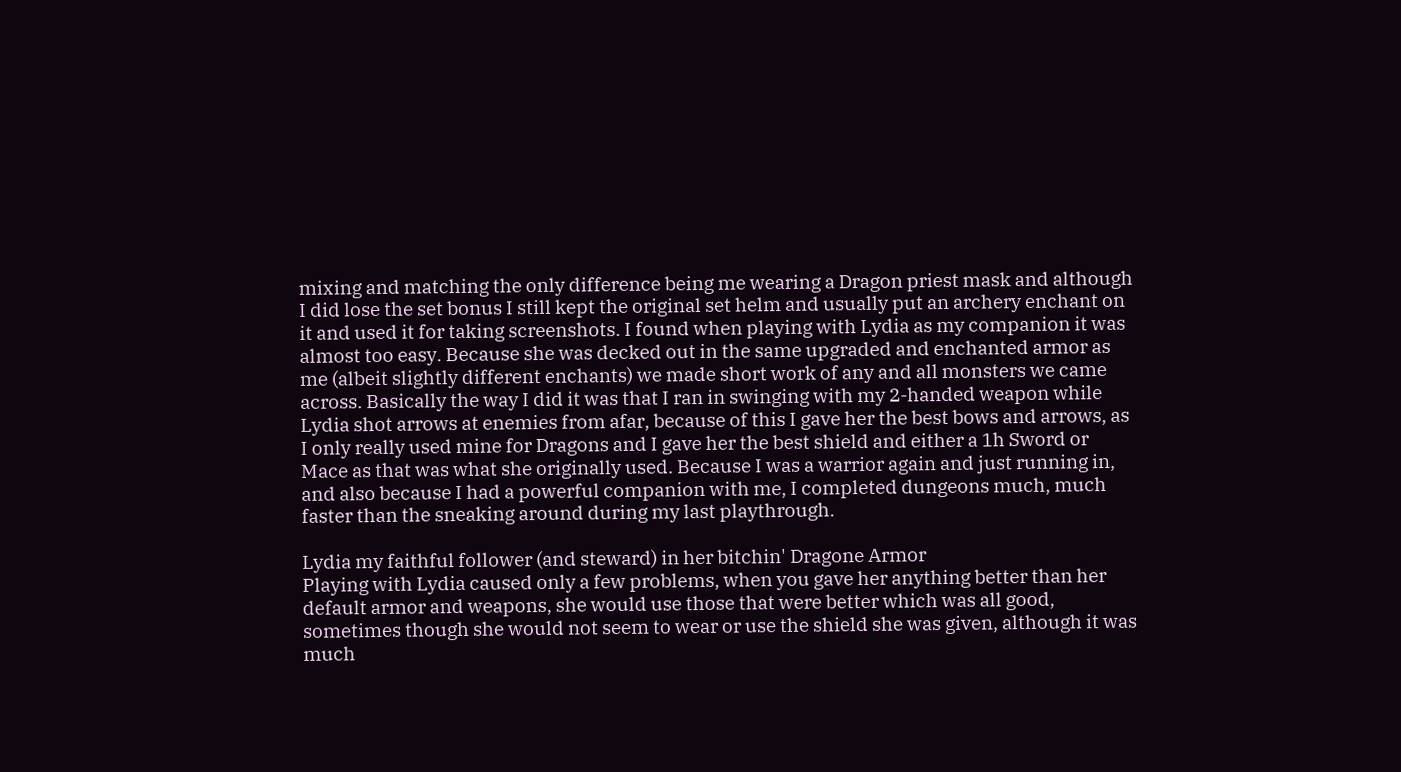mixing and matching the only difference being me wearing a Dragon priest mask and although I did lose the set bonus I still kept the original set helm and usually put an archery enchant on it and used it for taking screenshots. I found when playing with Lydia as my companion it was almost too easy. Because she was decked out in the same upgraded and enchanted armor as me (albeit slightly different enchants) we made short work of any and all monsters we came across. Basically the way I did it was that I ran in swinging with my 2-handed weapon while Lydia shot arrows at enemies from afar, because of this I gave her the best bows and arrows, as I only really used mine for Dragons and I gave her the best shield and either a 1h Sword or Mace as that was what she originally used. Because I was a warrior again and just running in, and also because I had a powerful companion with me, I completed dungeons much, much faster than the sneaking around during my last playthrough.

Lydia my faithful follower (and steward) in her bitchin' Dragone Armor
Playing with Lydia caused only a few problems, when you gave her anything better than her default armor and weapons, she would use those that were better which was all good, sometimes though she would not seem to wear or use the shield she was given, although it was much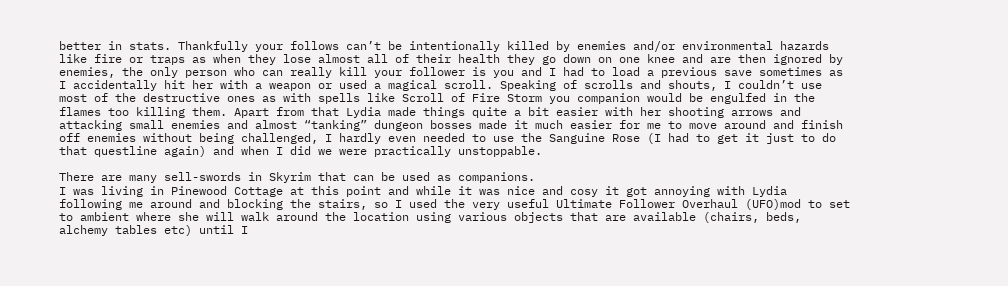better in stats. Thankfully your follows can’t be intentionally killed by enemies and/or environmental hazards like fire or traps as when they lose almost all of their health they go down on one knee and are then ignored by enemies, the only person who can really kill your follower is you and I had to load a previous save sometimes as I accidentally hit her with a weapon or used a magical scroll. Speaking of scrolls and shouts, I couldn’t use most of the destructive ones as with spells like Scroll of Fire Storm you companion would be engulfed in the flames too killing them. Apart from that Lydia made things quite a bit easier with her shooting arrows and attacking small enemies and almost “tanking” dungeon bosses made it much easier for me to move around and finish off enemies without being challenged, I hardly even needed to use the Sanguine Rose (I had to get it just to do that questline again) and when I did we were practically unstoppable.

There are many sell-swords in Skyrim that can be used as companions.
I was living in Pinewood Cottage at this point and while it was nice and cosy it got annoying with Lydia following me around and blocking the stairs, so I used the very useful Ultimate Follower Overhaul (UFO)mod to set to ambient where she will walk around the location using various objects that are available (chairs, beds, alchemy tables etc) until I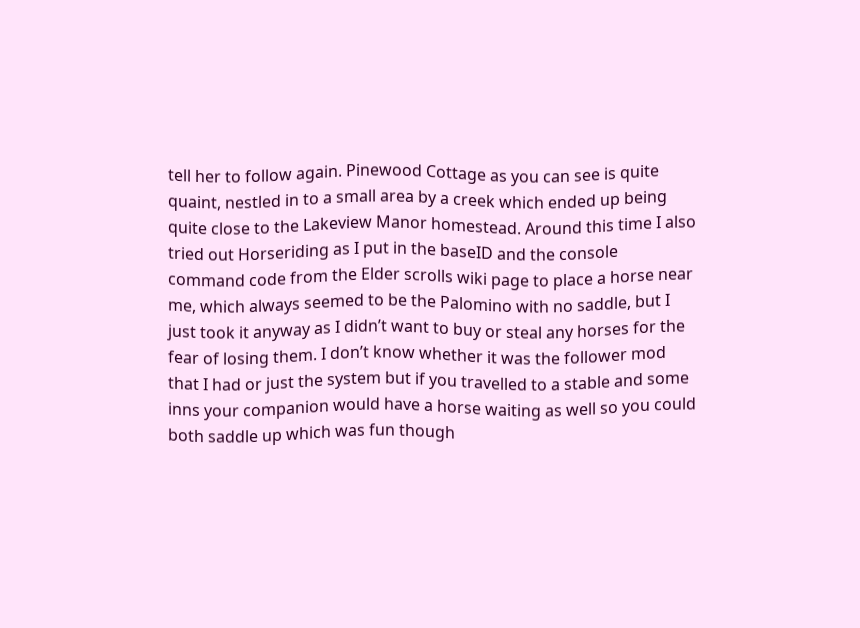tell her to follow again. Pinewood Cottage as you can see is quite quaint, nestled in to a small area by a creek which ended up being quite close to the Lakeview Manor homestead. Around this time I also tried out Horseriding as I put in the baseID and the console command code from the Elder scrolls wiki page to place a horse near me, which always seemed to be the Palomino with no saddle, but I just took it anyway as I didn’t want to buy or steal any horses for the fear of losing them. I don’t know whether it was the follower mod that I had or just the system but if you travelled to a stable and some inns your companion would have a horse waiting as well so you could both saddle up which was fun though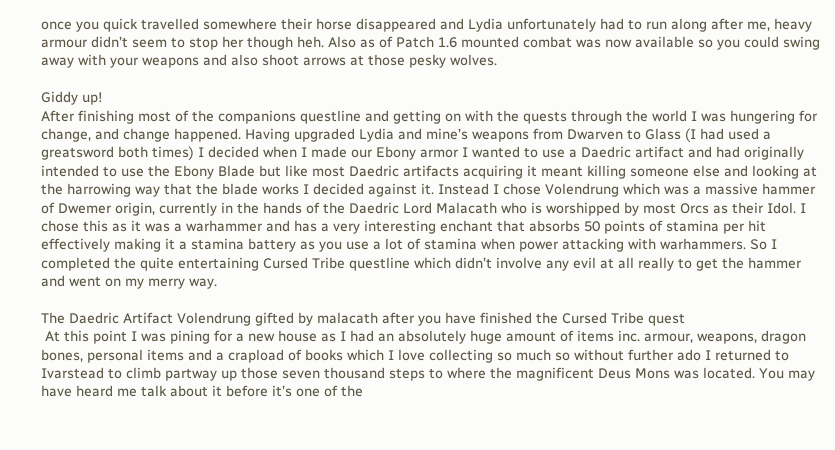once you quick travelled somewhere their horse disappeared and Lydia unfortunately had to run along after me, heavy armour didn’t seem to stop her though heh. Also as of Patch 1.6 mounted combat was now available so you could swing away with your weapons and also shoot arrows at those pesky wolves.

Giddy up!
After finishing most of the companions questline and getting on with the quests through the world I was hungering for change, and change happened. Having upgraded Lydia and mine’s weapons from Dwarven to Glass (I had used a greatsword both times) I decided when I made our Ebony armor I wanted to use a Daedric artifact and had originally intended to use the Ebony Blade but like most Daedric artifacts acquiring it meant killing someone else and looking at the harrowing way that the blade works I decided against it. Instead I chose Volendrung which was a massive hammer of Dwemer origin, currently in the hands of the Daedric Lord Malacath who is worshipped by most Orcs as their Idol. I chose this as it was a warhammer and has a very interesting enchant that absorbs 50 points of stamina per hit effectively making it a stamina battery as you use a lot of stamina when power attacking with warhammers. So I completed the quite entertaining Cursed Tribe questline which didn’t involve any evil at all really to get the hammer and went on my merry way.

The Daedric Artifact Volendrung gifted by malacath after you have finished the Cursed Tribe quest
 At this point I was pining for a new house as I had an absolutely huge amount of items inc. armour, weapons, dragon bones, personal items and a crapload of books which I love collecting so much so without further ado I returned to Ivarstead to climb partway up those seven thousand steps to where the magnificent Deus Mons was located. You may have heard me talk about it before it’s one of the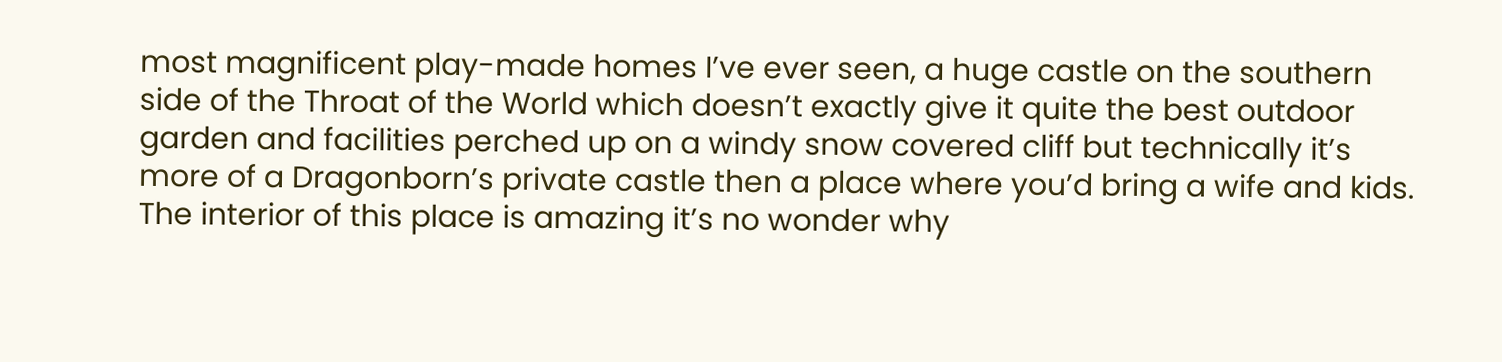most magnificent play-made homes I’ve ever seen, a huge castle on the southern side of the Throat of the World which doesn’t exactly give it quite the best outdoor garden and facilities perched up on a windy snow covered cliff but technically it’s more of a Dragonborn’s private castle then a place where you’d bring a wife and kids. The interior of this place is amazing it’s no wonder why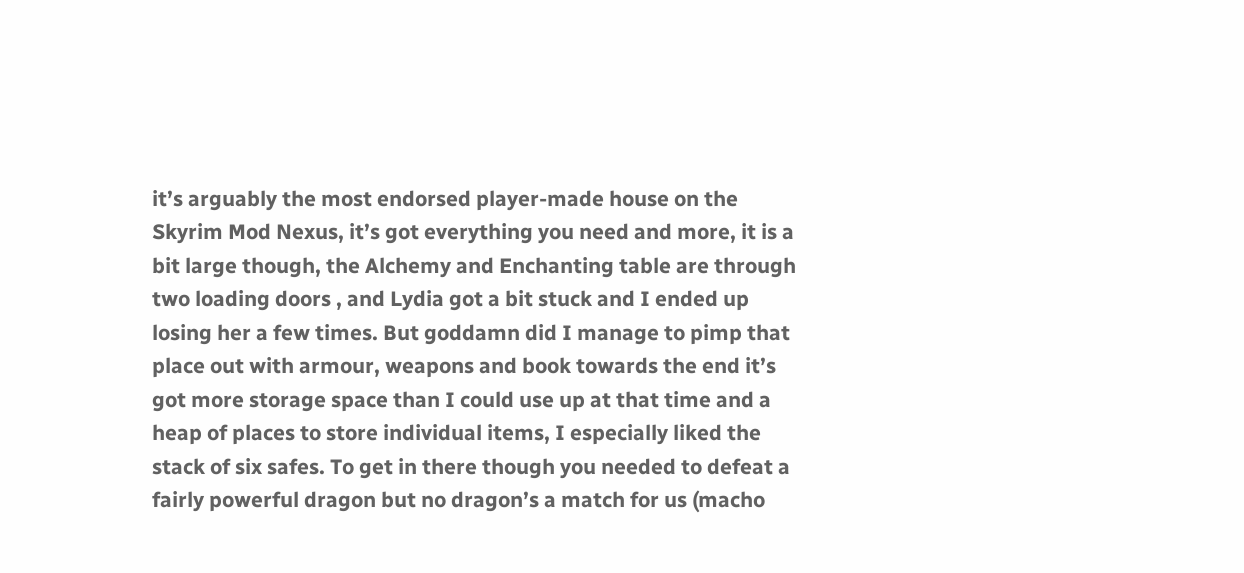it’s arguably the most endorsed player-made house on the Skyrim Mod Nexus, it’s got everything you need and more, it is a bit large though, the Alchemy and Enchanting table are through two loading doors , and Lydia got a bit stuck and I ended up losing her a few times. But goddamn did I manage to pimp that place out with armour, weapons and book towards the end it’s got more storage space than I could use up at that time and a heap of places to store individual items, I especially liked the stack of six safes. To get in there though you needed to defeat a fairly powerful dragon but no dragon’s a match for us (macho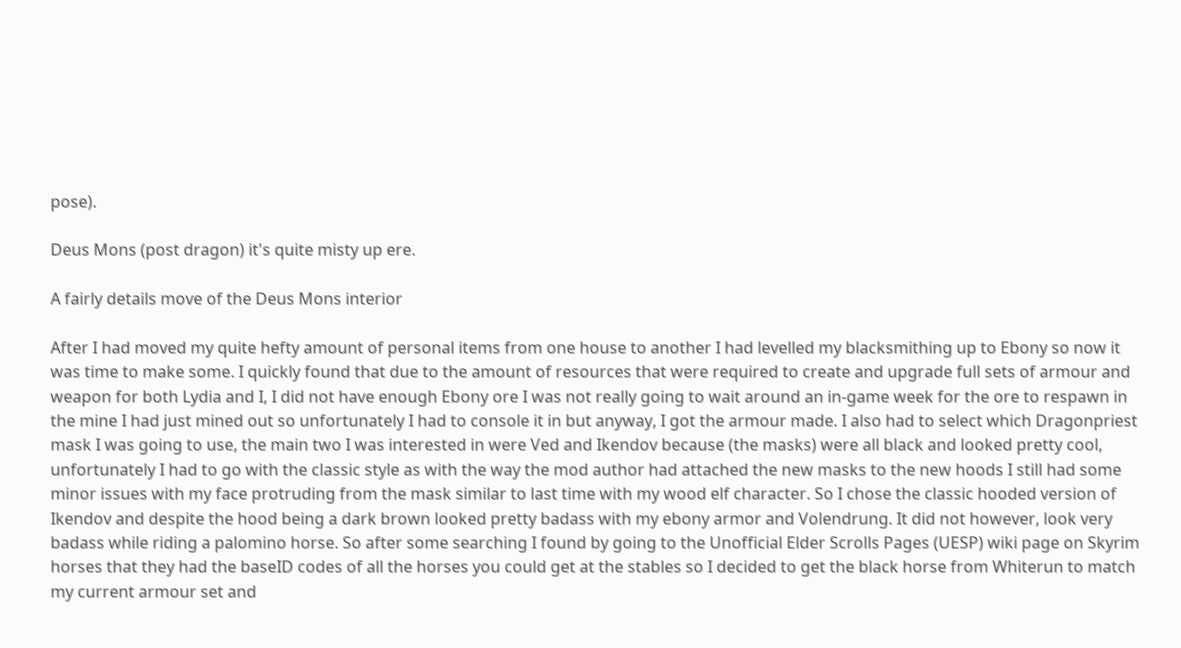pose).

Deus Mons (post dragon) it's quite misty up ere.

A fairly details move of the Deus Mons interior

After I had moved my quite hefty amount of personal items from one house to another I had levelled my blacksmithing up to Ebony so now it was time to make some. I quickly found that due to the amount of resources that were required to create and upgrade full sets of armour and weapon for both Lydia and I, I did not have enough Ebony ore I was not really going to wait around an in-game week for the ore to respawn in the mine I had just mined out so unfortunately I had to console it in but anyway, I got the armour made. I also had to select which Dragonpriest mask I was going to use, the main two I was interested in were Ved and Ikendov because (the masks) were all black and looked pretty cool, unfortunately I had to go with the classic style as with the way the mod author had attached the new masks to the new hoods I still had some minor issues with my face protruding from the mask similar to last time with my wood elf character. So I chose the classic hooded version of Ikendov and despite the hood being a dark brown looked pretty badass with my ebony armor and Volendrung. It did not however, look very badass while riding a palomino horse. So after some searching I found by going to the Unofficial Elder Scrolls Pages (UESP) wiki page on Skyrim horses that they had the baseID codes of all the horses you could get at the stables so I decided to get the black horse from Whiterun to match my current armour set and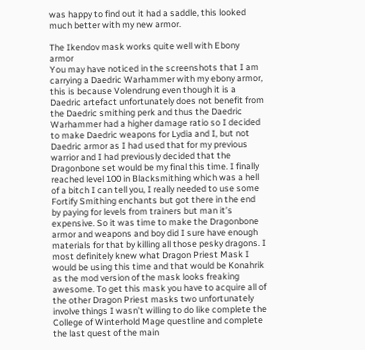was happy to find out it had a saddle, this looked much better with my new armor.

The Ikendov mask works quite well with Ebony armor
You may have noticed in the screenshots that I am carrying a Daedric Warhammer with my ebony armor, this is because Volendrung even though it is a Daedric artefact unfortunately does not benefit from the Daedric smithing perk and thus the Daedric Warhammer had a higher damage ratio so I decided to make Daedric weapons for Lydia and I, but not Daedric armor as I had used that for my previous warrior and I had previously decided that the Dragonbone set would be my final this time. I finally reached level 100 in Blacksmithing which was a hell of a bitch I can tell you, I really needed to use some Fortify Smithing enchants but got there in the end by paying for levels from trainers but man it’s expensive. So it was time to make the Dragonbone armor and weapons and boy did I sure have enough materials for that by killing all those pesky dragons. I most definitely knew what Dragon Priest Mask I would be using this time and that would be Konahrik as the mod version of the mask looks freaking awesome. To get this mask you have to acquire all of the other Dragon Priest masks two unfortunately involve things I wasn’t willing to do like complete the College of Winterhold Mage questline and complete the last quest of the main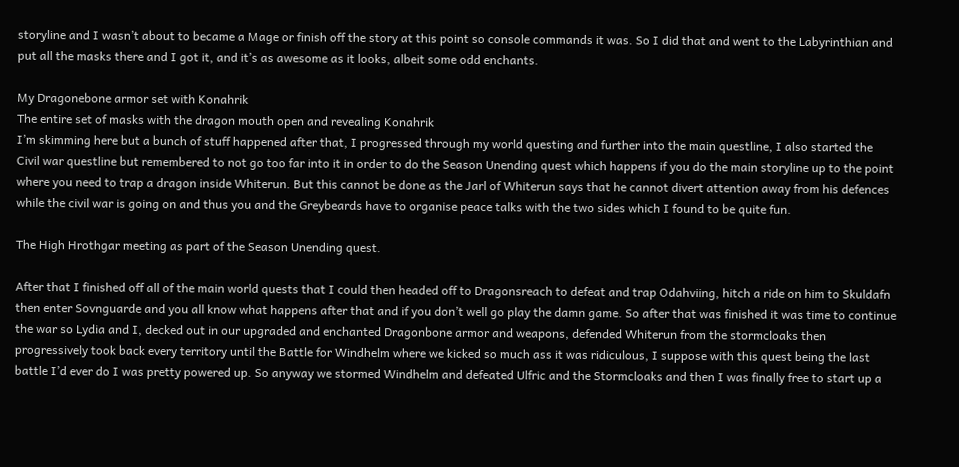storyline and I wasn’t about to became a Mage or finish off the story at this point so console commands it was. So I did that and went to the Labyrinthian and put all the masks there and I got it, and it’s as awesome as it looks, albeit some odd enchants.

My Dragonebone armor set with Konahrik
The entire set of masks with the dragon mouth open and revealing Konahrik
I’m skimming here but a bunch of stuff happened after that, I progressed through my world questing and further into the main questline, I also started the Civil war questline but remembered to not go too far into it in order to do the Season Unending quest which happens if you do the main storyline up to the point where you need to trap a dragon inside Whiterun. But this cannot be done as the Jarl of Whiterun says that he cannot divert attention away from his defences while the civil war is going on and thus you and the Greybeards have to organise peace talks with the two sides which I found to be quite fun.

The High Hrothgar meeting as part of the Season Unending quest.

After that I finished off all of the main world quests that I could then headed off to Dragonsreach to defeat and trap Odahviing, hitch a ride on him to Skuldafn then enter Sovnguarde and you all know what happens after that and if you don’t well go play the damn game. So after that was finished it was time to continue the war so Lydia and I, decked out in our upgraded and enchanted Dragonbone armor and weapons, defended Whiterun from the stormcloaks then progressively took back every territory until the Battle for Windhelm where we kicked so much ass it was ridiculous, I suppose with this quest being the last battle I’d ever do I was pretty powered up. So anyway we stormed Windhelm and defeated Ulfric and the Stormcloaks and then I was finally free to start up a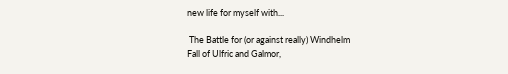new life for myself with...

 The Battle for (or against really) Windhelm
Fall of Ulfric and Galmor,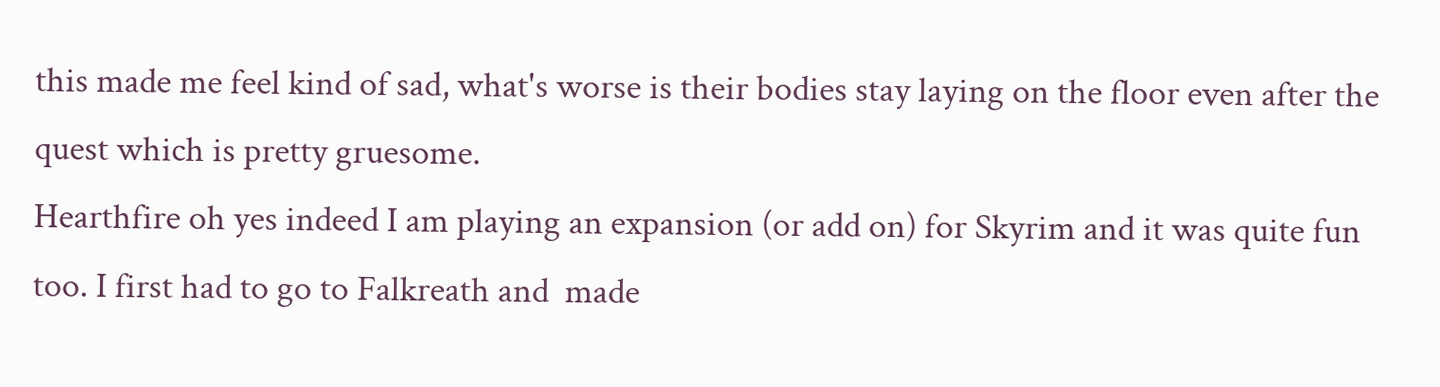this made me feel kind of sad, what's worse is their bodies stay laying on the floor even after the quest which is pretty gruesome.
Hearthfire oh yes indeed I am playing an expansion (or add on) for Skyrim and it was quite fun too. I first had to go to Falkreath and  made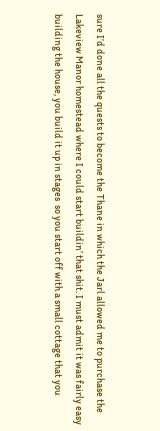sure I’d done all the quests to become the Thane in which the Jarl allowed me to purchase the Lakeview Manor homestead where I could start buildin’ that shit. I must admit it was fairly easy building the house, you build it up in stages  so you start off with a small cottage that you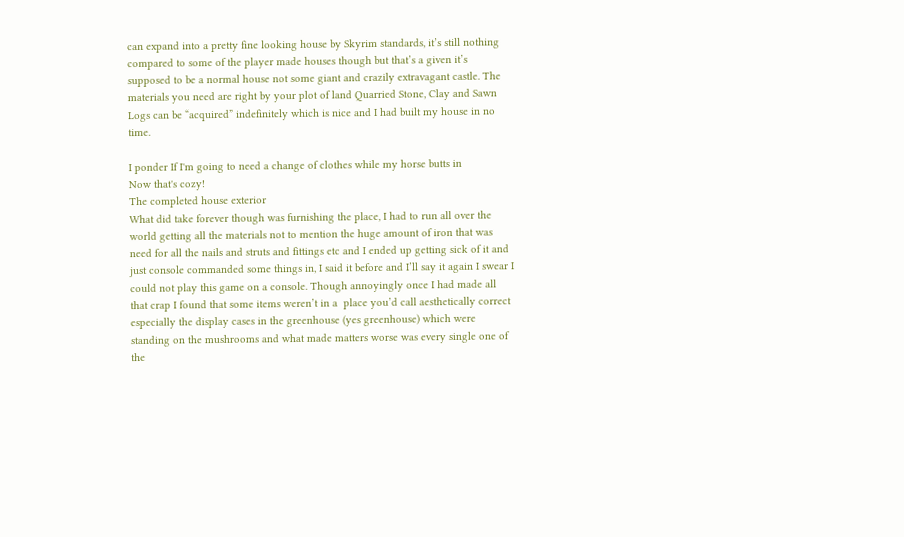can expand into a pretty fine looking house by Skyrim standards, it’s still nothing compared to some of the player made houses though but that’s a given it’s supposed to be a normal house not some giant and crazily extravagant castle. The materials you need are right by your plot of land Quarried Stone, Clay and Sawn Logs can be “acquired” indefinitely which is nice and I had built my house in no time.

I ponder If I'm going to need a change of clothes while my horse butts in
Now that's cozy!
The completed house exterior
What did take forever though was furnishing the place, I had to run all over the world getting all the materials not to mention the huge amount of iron that was need for all the nails and struts and fittings etc and I ended up getting sick of it and just console commanded some things in, I said it before and I’ll say it again I swear I could not play this game on a console. Though annoyingly once I had made all that crap I found that some items weren’t in a  place you’d call aesthetically correct especially the display cases in the greenhouse (yes greenhouse) which were standing on the mushrooms and what made matters worse was every single one of the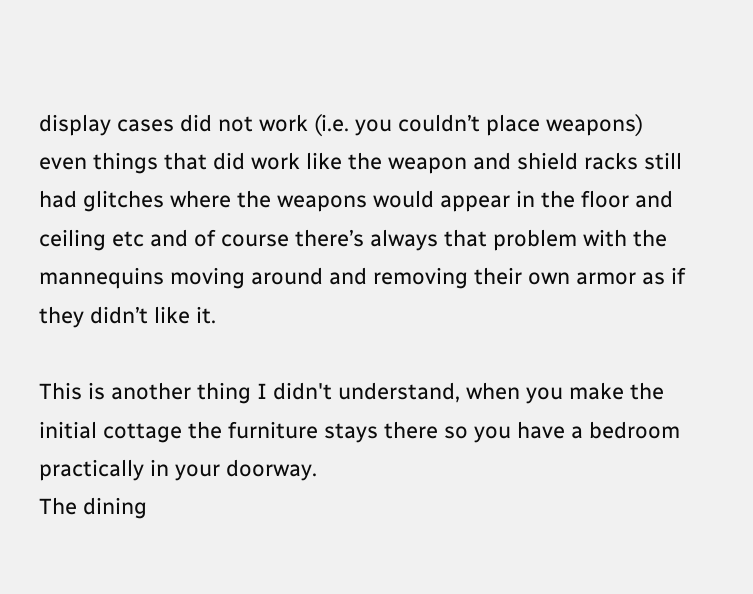display cases did not work (i.e. you couldn’t place weapons) even things that did work like the weapon and shield racks still had glitches where the weapons would appear in the floor and ceiling etc and of course there’s always that problem with the mannequins moving around and removing their own armor as if they didn’t like it.

This is another thing I didn't understand, when you make the initial cottage the furniture stays there so you have a bedroom practically in your doorway.
The dining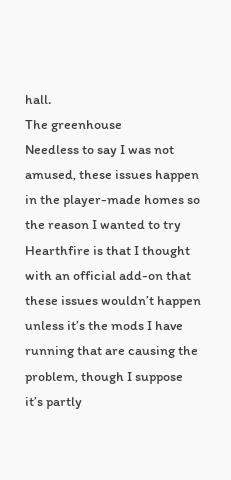hall.
The greenhouse
Needless to say I was not amused, these issues happen in the player-made homes so the reason I wanted to try Hearthfire is that I thought with an official add-on that these issues wouldn’t happen unless it’s the mods I have running that are causing the problem, though I suppose it’s partly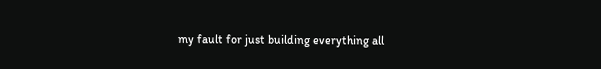my fault for just building everything all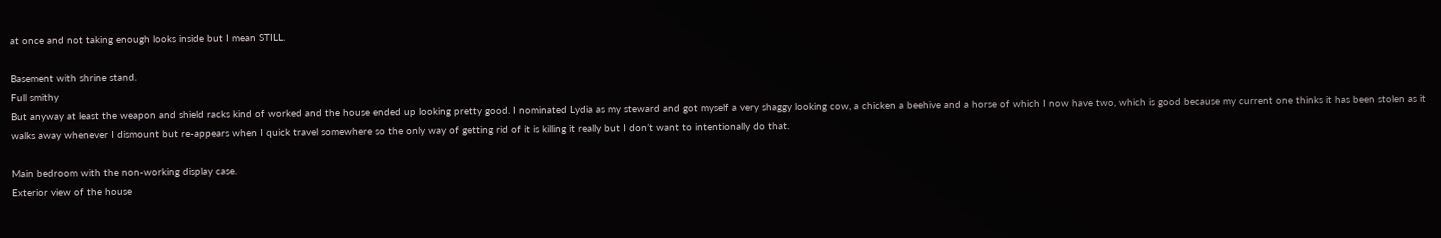at once and not taking enough looks inside but I mean STILL.

Basement with shrine stand.
Full smithy
But anyway at least the weapon and shield racks kind of worked and the house ended up looking pretty good. I nominated Lydia as my steward and got myself a very shaggy looking cow, a chicken a beehive and a horse of which I now have two, which is good because my current one thinks it has been stolen as it walks away whenever I dismount but re-appears when I quick travel somewhere so the only way of getting rid of it is killing it really but I don’t want to intentionally do that.

Main bedroom with the non-working display case.
Exterior view of the house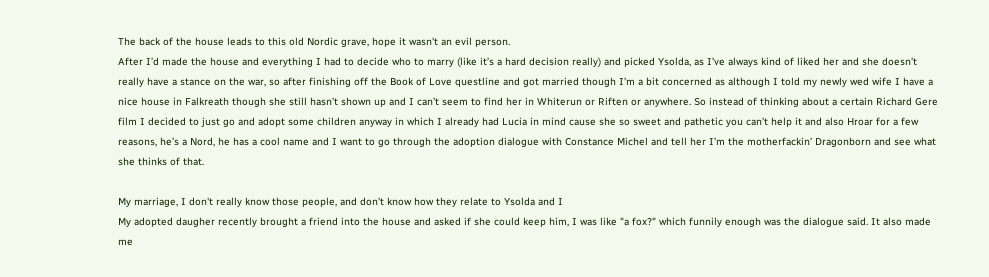The back of the house leads to this old Nordic grave, hope it wasn't an evil person.
After I’d made the house and everything I had to decide who to marry (like it’s a hard decision really) and picked Ysolda, as I’ve always kind of liked her and she doesn’t really have a stance on the war, so after finishing off the Book of Love questline and got married though I’m a bit concerned as although I told my newly wed wife I have a nice house in Falkreath though she still hasn’t shown up and I can’t seem to find her in Whiterun or Riften or anywhere. So instead of thinking about a certain Richard Gere film I decided to just go and adopt some children anyway in which I already had Lucia in mind cause she so sweet and pathetic you can’t help it and also Hroar for a few reasons, he’s a Nord, he has a cool name and I want to go through the adoption dialogue with Constance Michel and tell her I’m the motherfackin’ Dragonborn and see what she thinks of that.

My marriage, I don't really know those people, and don't know how they relate to Ysolda and I
My adopted daugher recently brought a friend into the house and asked if she could keep him, I was like "a fox?" which funnily enough was the dialogue said. It also made me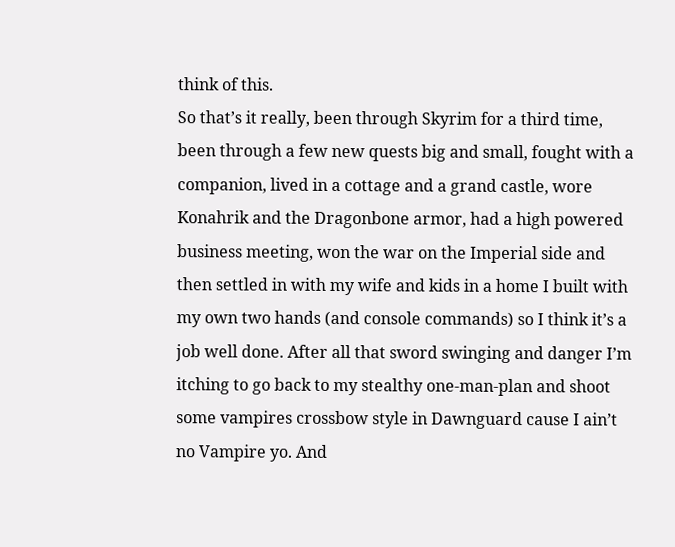think of this.
So that’s it really, been through Skyrim for a third time, been through a few new quests big and small, fought with a companion, lived in a cottage and a grand castle, wore Konahrik and the Dragonbone armor, had a high powered business meeting, won the war on the Imperial side and then settled in with my wife and kids in a home I built with my own two hands (and console commands) so I think it’s a job well done. After all that sword swinging and danger I’m itching to go back to my stealthy one-man-plan and shoot some vampires crossbow style in Dawnguard cause I ain’t no Vampire yo. And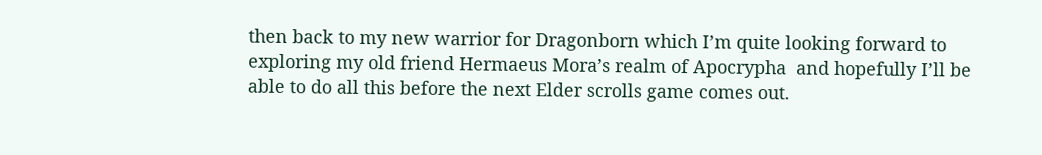then back to my new warrior for Dragonborn which I’m quite looking forward to exploring my old friend Hermaeus Mora’s realm of Apocrypha  and hopefully I’ll be able to do all this before the next Elder scrolls game comes out.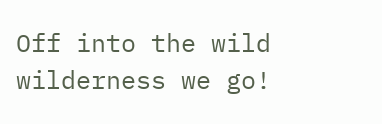Off into the wild wilderness we go!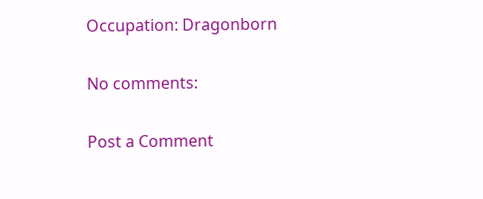Occupation: Dragonborn

No comments:

Post a Comment